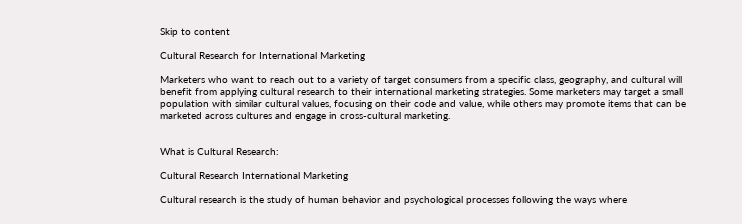Skip to content

Cultural Research for International Marketing

Marketers who want to reach out to a variety of target consumers from a specific class, geography, and cultural will benefit from applying cultural research to their international marketing strategies. Some marketers may target a small population with similar cultural values, focusing on their code and value, while others may promote items that can be marketed across cultures and engage in cross-cultural marketing.


What is Cultural Research:

Cultural Research International Marketing

Cultural research is the study of human behavior and psychological processes following the ways where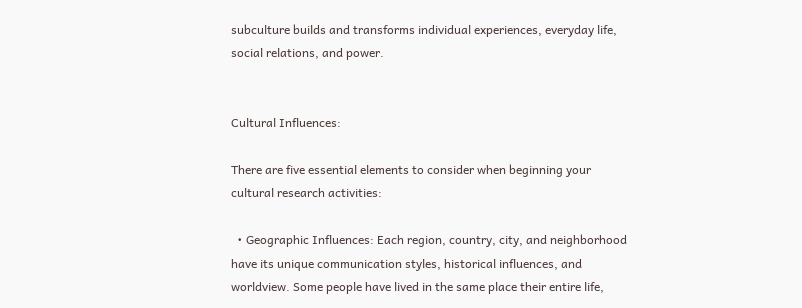subculture builds and transforms individual experiences, everyday life, social relations, and power.


Cultural Influences:

There are five essential elements to consider when beginning your cultural research activities:

  • Geographic Influences: Each region, country, city, and neighborhood have its unique communication styles, historical influences, and worldview. Some people have lived in the same place their entire life,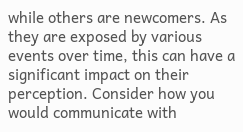while others are newcomers. As they are exposed by various events over time, this can have a significant impact on their perception. Consider how you would communicate with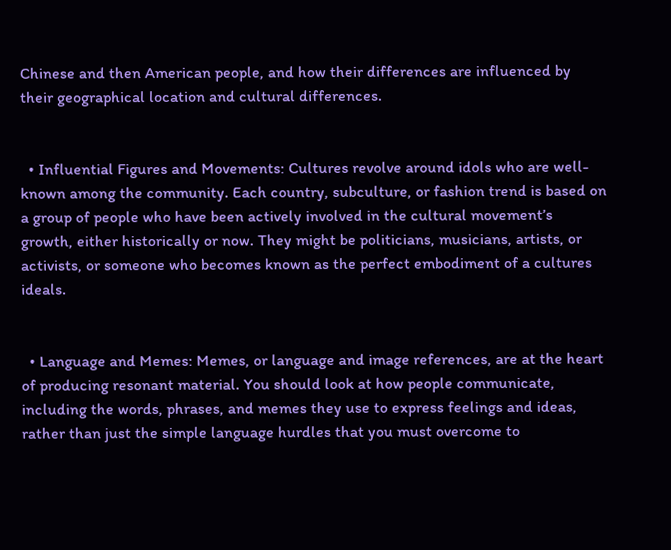Chinese and then American people, and how their differences are influenced by their geographical location and cultural differences.


  • Influential Figures and Movements: Cultures revolve around idols who are well-known among the community. Each country, subculture, or fashion trend is based on a group of people who have been actively involved in the cultural movement’s growth, either historically or now. They might be politicians, musicians, artists, or activists, or someone who becomes known as the perfect embodiment of a cultures ideals.


  • Language and Memes: Memes, or language and image references, are at the heart of producing resonant material. You should look at how people communicate, including the words, phrases, and memes they use to express feelings and ideas, rather than just the simple language hurdles that you must overcome to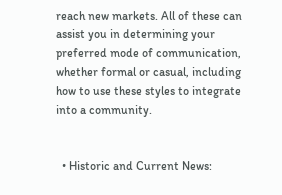reach new markets. All of these can assist you in determining your preferred mode of communication, whether formal or casual, including how to use these styles to integrate into a community.


  • Historic and Current News: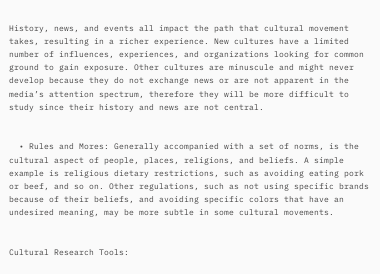History, news, and events all impact the path that cultural movement takes, resulting in a richer experience. New cultures have a limited number of influences, experiences, and organizations looking for common ground to gain exposure. Other cultures are minuscule and might never develop because they do not exchange news or are not apparent in the media’s attention spectrum, therefore they will be more difficult to study since their history and news are not central.


  • Rules and Mores: Generally accompanied with a set of norms, is the cultural aspect of people, places, religions, and beliefs. A simple example is religious dietary restrictions, such as avoiding eating pork or beef, and so on. Other regulations, such as not using specific brands because of their beliefs, and avoiding specific colors that have an undesired meaning, may be more subtle in some cultural movements.


Cultural Research Tools: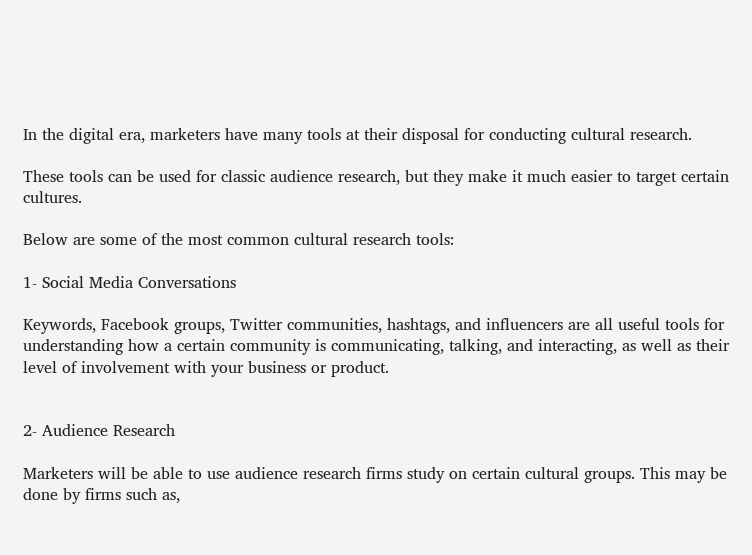In the digital era, marketers have many tools at their disposal for conducting cultural research.

These tools can be used for classic audience research, but they make it much easier to target certain cultures.

Below are some of the most common cultural research tools:

1- Social Media Conversations

Keywords, Facebook groups, Twitter communities, hashtags, and influencers are all useful tools for understanding how a certain community is communicating, talking, and interacting, as well as their level of involvement with your business or product.


2- Audience Research

Marketers will be able to use audience research firms study on certain cultural groups. This may be done by firms such as,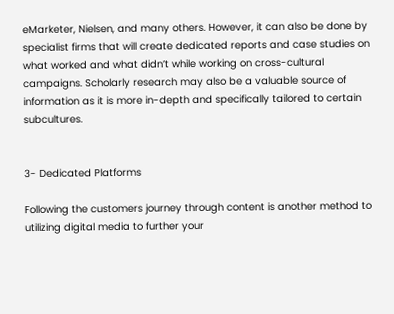eMarketer, Nielsen, and many others. However, it can also be done by specialist firms that will create dedicated reports and case studies on what worked and what didn’t while working on cross-cultural campaigns. Scholarly research may also be a valuable source of information as it is more in-depth and specifically tailored to certain subcultures.


3- Dedicated Platforms

Following the customers journey through content is another method to utilizing digital media to further your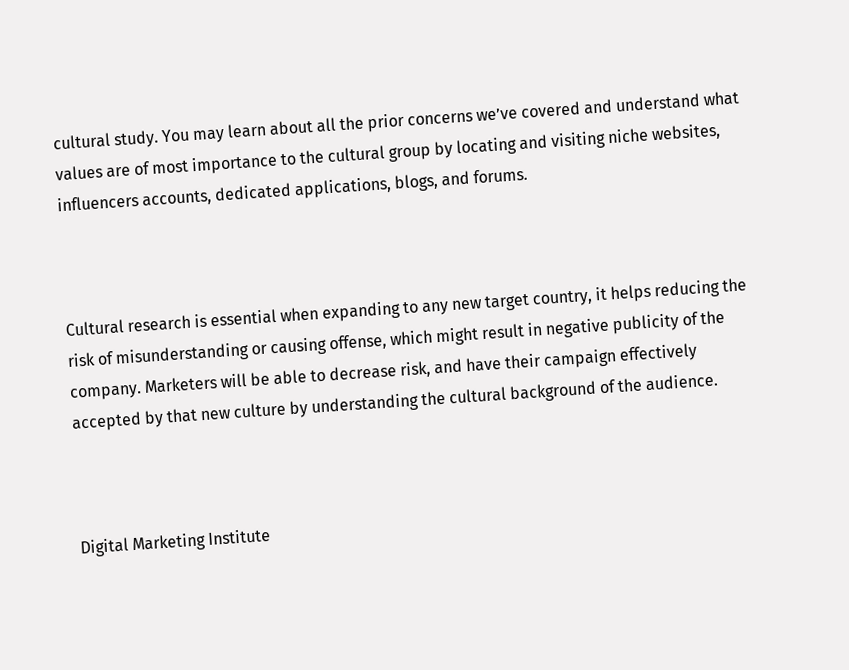cultural study. You may learn about all the prior concerns we’ve covered and understand what values are of most importance to the cultural group by locating and visiting niche websites, influencers accounts, dedicated applications, blogs, and forums.



Cultural research is essential when expanding to any new target country, it helps reducing the risk of misunderstanding or causing offense, which might result in negative publicity of the company. Marketers will be able to decrease risk, and have their campaign effectively accepted by that new culture by understanding the cultural background of the audience.



Digital Marketing Institute